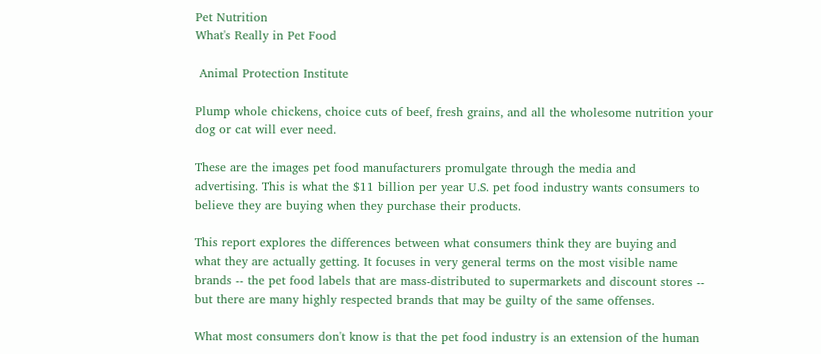Pet Nutrition
What's Really in Pet Food

 Animal Protection Institute

Plump whole chickens, choice cuts of beef, fresh grains, and all the wholesome nutrition your
dog or cat will ever need.

These are the images pet food manufacturers promulgate through the media and
advertising. This is what the $11 billion per year U.S. pet food industry wants consumers to
believe they are buying when they purchase their products.

This report explores the differences between what consumers think they are buying and
what they are actually getting. It focuses in very general terms on the most visible name
brands -- the pet food labels that are mass-distributed to supermarkets and discount stores --
but there are many highly respected brands that may be guilty of the same offenses.

What most consumers don't know is that the pet food industry is an extension of the human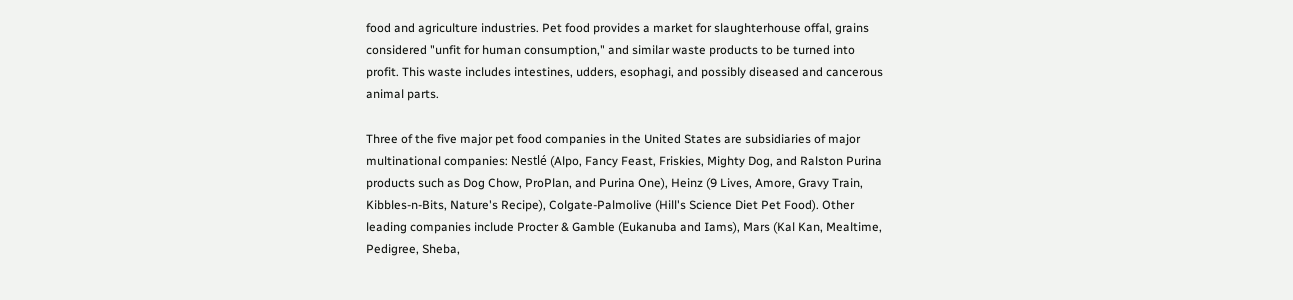food and agriculture industries. Pet food provides a market for slaughterhouse offal, grains
considered "unfit for human consumption," and similar waste products to be turned into
profit. This waste includes intestines, udders, esophagi, and possibly diseased and cancerous
animal parts.

Three of the five major pet food companies in the United States are subsidiaries of major
multinational companies: Nestlé (Alpo, Fancy Feast, Friskies, Mighty Dog, and Ralston Purina
products such as Dog Chow, ProPlan, and Purina One), Heinz (9 Lives, Amore, Gravy Train,
Kibbles-n-Bits, Nature's Recipe), Colgate-Palmolive (Hill's Science Diet Pet Food). Other
leading companies include Procter & Gamble (Eukanuba and Iams), Mars (Kal Kan, Mealtime,
Pedigree, Sheba,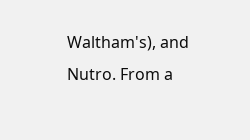Waltham's), and Nutro. From a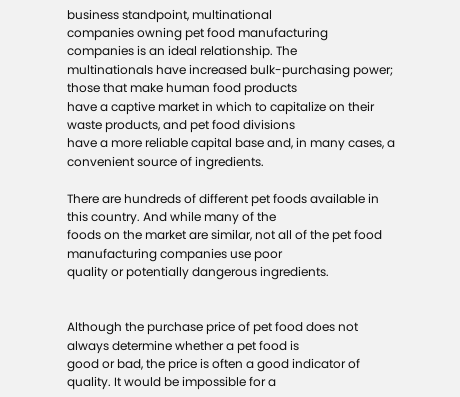business standpoint, multinational
companies owning pet food manufacturing companies is an ideal relationship. The
multinationals have increased bulk-purchasing power; those that make human food products
have a captive market in which to capitalize on their waste products, and pet food divisions
have a more reliable capital base and, in many cases, a convenient source of ingredients.

There are hundreds of different pet foods available in this country. And while many of the
foods on the market are similar, not all of the pet food manufacturing companies use poor
quality or potentially dangerous ingredients.


Although the purchase price of pet food does not always determine whether a pet food is
good or bad, the price is often a good indicator of quality. It would be impossible for a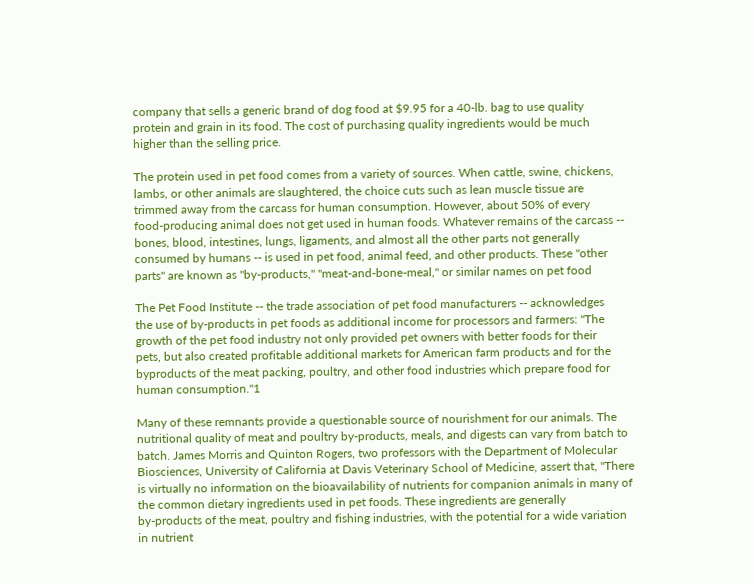company that sells a generic brand of dog food at $9.95 for a 40-lb. bag to use quality
protein and grain in its food. The cost of purchasing quality ingredients would be much
higher than the selling price.

The protein used in pet food comes from a variety of sources. When cattle, swine, chickens,
lambs, or other animals are slaughtered, the choice cuts such as lean muscle tissue are
trimmed away from the carcass for human consumption. However, about 50% of every
food-producing animal does not get used in human foods. Whatever remains of the carcass --
bones, blood, intestines, lungs, ligaments, and almost all the other parts not generally
consumed by humans -- is used in pet food, animal feed, and other products. These "other
parts" are known as "by-products," "meat-and-bone-meal," or similar names on pet food

The Pet Food Institute -- the trade association of pet food manufacturers -- acknowledges
the use of by-products in pet foods as additional income for processors and farmers: "The
growth of the pet food industry not only provided pet owners with better foods for their
pets, but also created profitable additional markets for American farm products and for the
byproducts of the meat packing, poultry, and other food industries which prepare food for
human consumption."1

Many of these remnants provide a questionable source of nourishment for our animals. The
nutritional quality of meat and poultry by-products, meals, and digests can vary from batch to
batch. James Morris and Quinton Rogers, two professors with the Department of Molecular
Biosciences, University of California at Davis Veterinary School of Medicine, assert that, "There
is virtually no information on the bioavailability of nutrients for companion animals in many of
the common dietary ingredients used in pet foods. These ingredients are generally
by-products of the meat, poultry and fishing industries, with the potential for a wide variation
in nutrient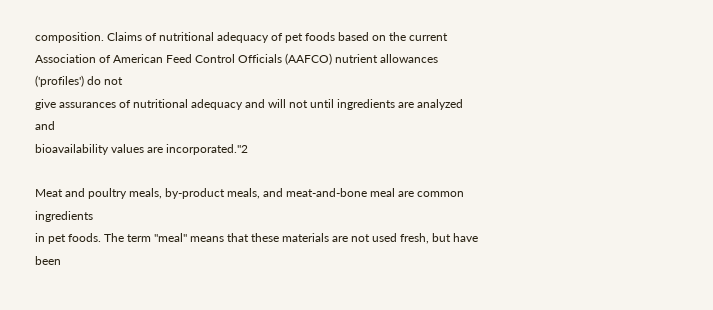composition. Claims of nutritional adequacy of pet foods based on the current
Association of American Feed Control Officials (AAFCO) nutrient allowances ('profiles') do not
give assurances of nutritional adequacy and will not until ingredients are analyzed and
bioavailability values are incorporated."2

Meat and poultry meals, by-product meals, and meat-and-bone meal are common ingredients
in pet foods. The term "meal" means that these materials are not used fresh, but have been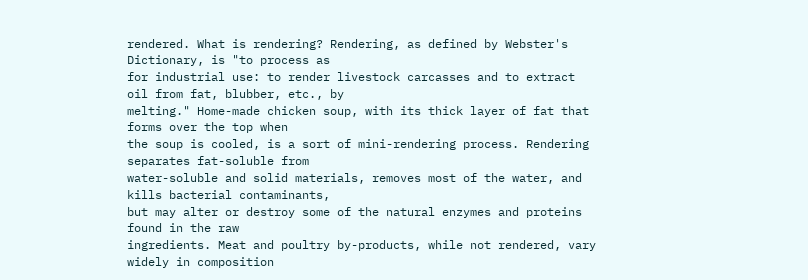rendered. What is rendering? Rendering, as defined by Webster's Dictionary, is "to process as
for industrial use: to render livestock carcasses and to extract oil from fat, blubber, etc., by
melting." Home-made chicken soup, with its thick layer of fat that forms over the top when
the soup is cooled, is a sort of mini-rendering process. Rendering separates fat-soluble from
water-soluble and solid materials, removes most of the water, and kills bacterial contaminants,
but may alter or destroy some of the natural enzymes and proteins found in the raw
ingredients. Meat and poultry by-products, while not rendered, vary widely in composition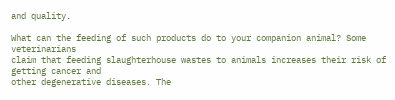and quality.

What can the feeding of such products do to your companion animal? Some veterinarians
claim that feeding slaughterhouse wastes to animals increases their risk of getting cancer and
other degenerative diseases. The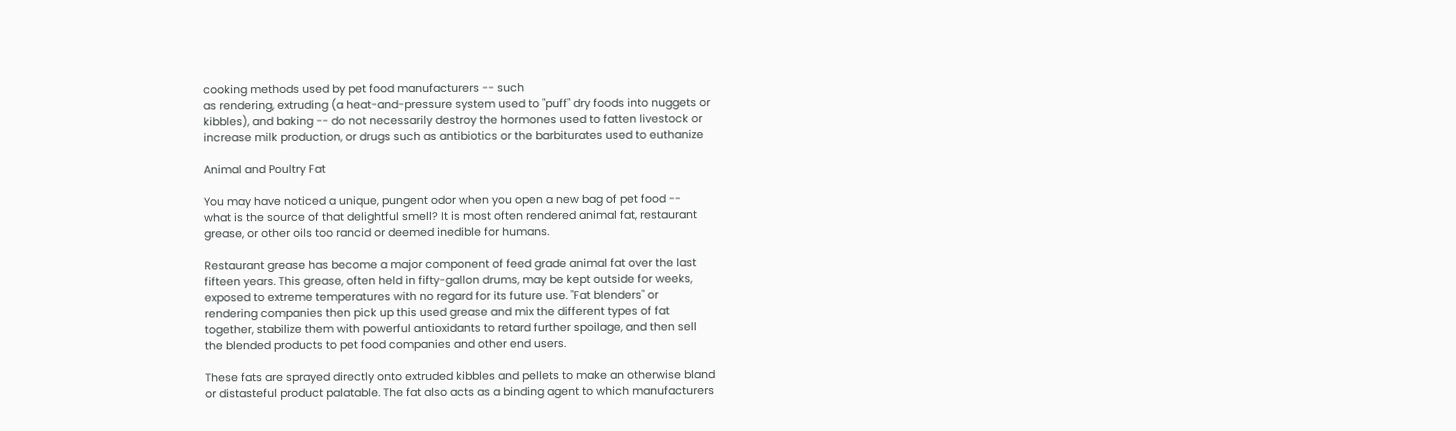cooking methods used by pet food manufacturers -- such
as rendering, extruding (a heat-and-pressure system used to "puff" dry foods into nuggets or
kibbles), and baking -- do not necessarily destroy the hormones used to fatten livestock or
increase milk production, or drugs such as antibiotics or the barbiturates used to euthanize

Animal and Poultry Fat

You may have noticed a unique, pungent odor when you open a new bag of pet food --
what is the source of that delightful smell? It is most often rendered animal fat, restaurant
grease, or other oils too rancid or deemed inedible for humans.

Restaurant grease has become a major component of feed grade animal fat over the last
fifteen years. This grease, often held in fifty-gallon drums, may be kept outside for weeks,
exposed to extreme temperatures with no regard for its future use. "Fat blenders" or
rendering companies then pick up this used grease and mix the different types of fat
together, stabilize them with powerful antioxidants to retard further spoilage, and then sell
the blended products to pet food companies and other end users.

These fats are sprayed directly onto extruded kibbles and pellets to make an otherwise bland
or distasteful product palatable. The fat also acts as a binding agent to which manufacturers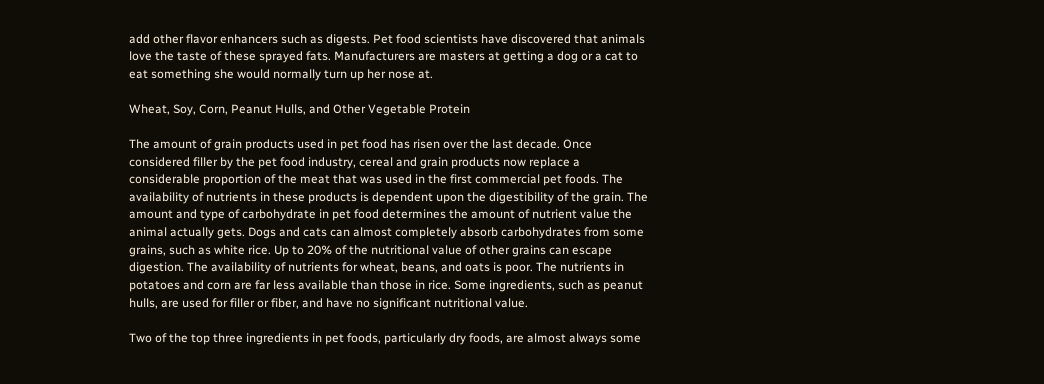add other flavor enhancers such as digests. Pet food scientists have discovered that animals
love the taste of these sprayed fats. Manufacturers are masters at getting a dog or a cat to
eat something she would normally turn up her nose at.

Wheat, Soy, Corn, Peanut Hulls, and Other Vegetable Protein

The amount of grain products used in pet food has risen over the last decade. Once
considered filler by the pet food industry, cereal and grain products now replace a
considerable proportion of the meat that was used in the first commercial pet foods. The
availability of nutrients in these products is dependent upon the digestibility of the grain. The
amount and type of carbohydrate in pet food determines the amount of nutrient value the
animal actually gets. Dogs and cats can almost completely absorb carbohydrates from some
grains, such as white rice. Up to 20% of the nutritional value of other grains can escape
digestion. The availability of nutrients for wheat, beans, and oats is poor. The nutrients in
potatoes and corn are far less available than those in rice. Some ingredients, such as peanut
hulls, are used for filler or fiber, and have no significant nutritional value.

Two of the top three ingredients in pet foods, particularly dry foods, are almost always some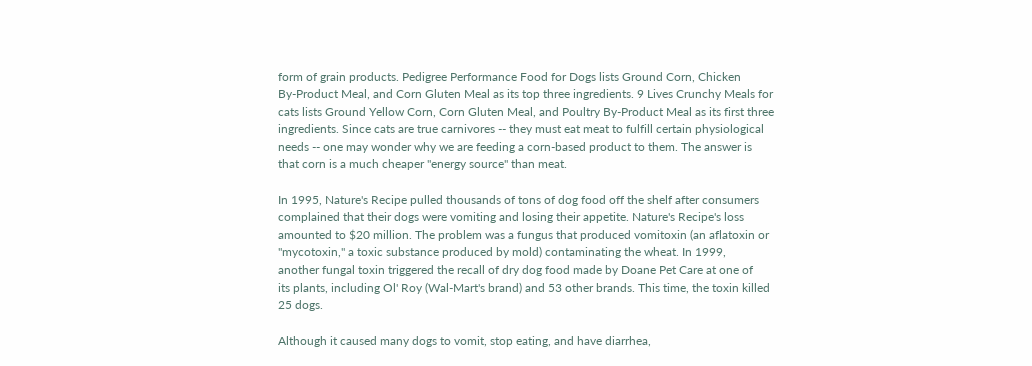form of grain products. Pedigree Performance Food for Dogs lists Ground Corn, Chicken
By-Product Meal, and Corn Gluten Meal as its top three ingredients. 9 Lives Crunchy Meals for
cats lists Ground Yellow Corn, Corn Gluten Meal, and Poultry By-Product Meal as its first three
ingredients. Since cats are true carnivores -- they must eat meat to fulfill certain physiological
needs -- one may wonder why we are feeding a corn-based product to them. The answer is
that corn is a much cheaper "energy source" than meat.

In 1995, Nature's Recipe pulled thousands of tons of dog food off the shelf after consumers
complained that their dogs were vomiting and losing their appetite. Nature's Recipe's loss
amounted to $20 million. The problem was a fungus that produced vomitoxin (an aflatoxin or
"mycotoxin," a toxic substance produced by mold) contaminating the wheat. In 1999,
another fungal toxin triggered the recall of dry dog food made by Doane Pet Care at one of
its plants, including Ol' Roy (Wal-Mart's brand) and 53 other brands. This time, the toxin killed
25 dogs.

Although it caused many dogs to vomit, stop eating, and have diarrhea,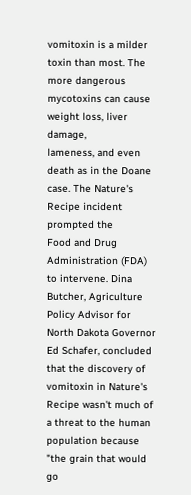vomitoxin is a milder
toxin than most. The more dangerous mycotoxins can cause weight loss, liver damage,
lameness, and even death as in the Doane case. The Nature's Recipe incident prompted the
Food and Drug Administration (FDA) to intervene. Dina Butcher, Agriculture Policy Advisor for
North Dakota Governor Ed Schafer, concluded that the discovery of vomitoxin in Nature's
Recipe wasn't much of a threat to the human population because "the grain that would go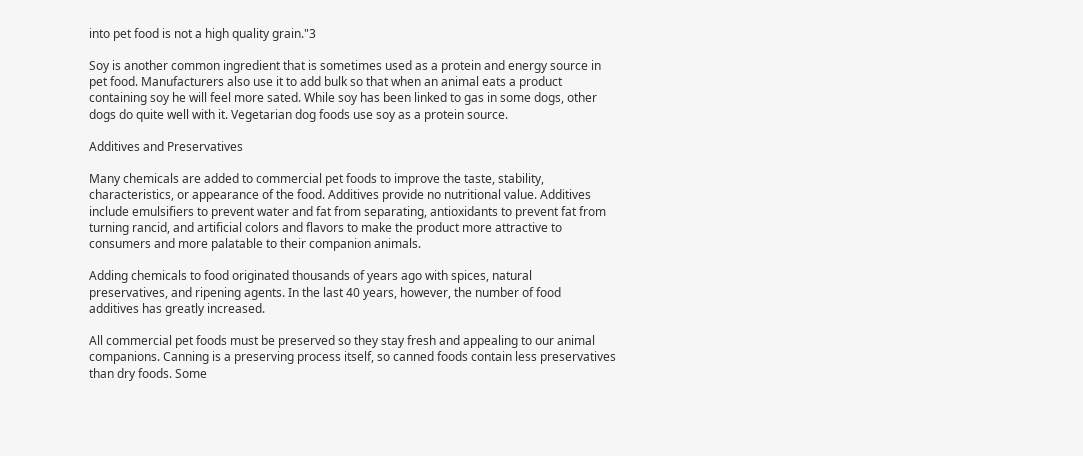into pet food is not a high quality grain."3

Soy is another common ingredient that is sometimes used as a protein and energy source in
pet food. Manufacturers also use it to add bulk so that when an animal eats a product
containing soy he will feel more sated. While soy has been linked to gas in some dogs, other
dogs do quite well with it. Vegetarian dog foods use soy as a protein source.

Additives and Preservatives

Many chemicals are added to commercial pet foods to improve the taste, stability,
characteristics, or appearance of the food. Additives provide no nutritional value. Additives
include emulsifiers to prevent water and fat from separating, antioxidants to prevent fat from
turning rancid, and artificial colors and flavors to make the product more attractive to
consumers and more palatable to their companion animals.

Adding chemicals to food originated thousands of years ago with spices, natural
preservatives, and ripening agents. In the last 40 years, however, the number of food
additives has greatly increased.

All commercial pet foods must be preserved so they stay fresh and appealing to our animal
companions. Canning is a preserving process itself, so canned foods contain less preservatives
than dry foods. Some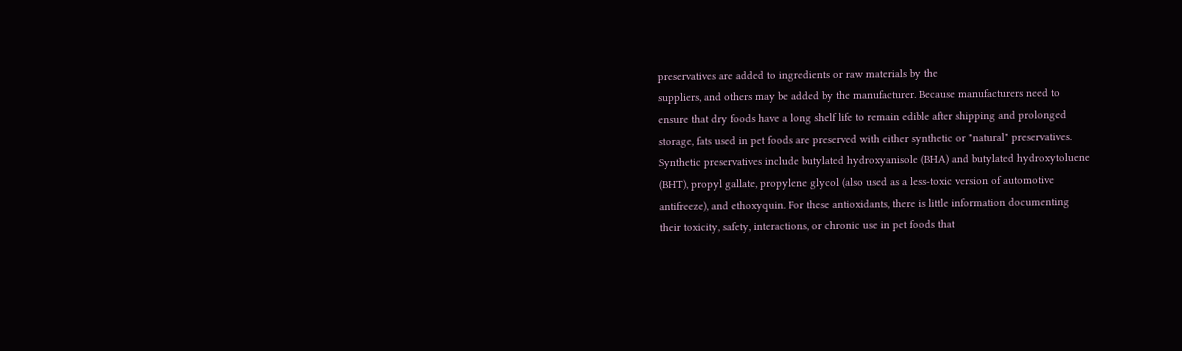preservatives are added to ingredients or raw materials by the
suppliers, and others may be added by the manufacturer. Because manufacturers need to
ensure that dry foods have a long shelf life to remain edible after shipping and prolonged
storage, fats used in pet foods are preserved with either synthetic or "natural" preservatives.
Synthetic preservatives include butylated hydroxyanisole (BHA) and butylated hydroxytoluene
(BHT), propyl gallate, propylene glycol (also used as a less-toxic version of automotive
antifreeze), and ethoxyquin. For these antioxidants, there is little information documenting
their toxicity, safety, interactions, or chronic use in pet foods that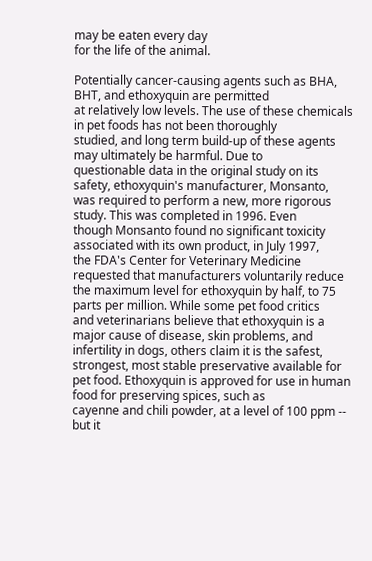may be eaten every day
for the life of the animal.

Potentially cancer-causing agents such as BHA, BHT, and ethoxyquin are permitted
at relatively low levels. The use of these chemicals in pet foods has not been thoroughly
studied, and long term build-up of these agents may ultimately be harmful. Due to
questionable data in the original study on its safety, ethoxyquin's manufacturer, Monsanto,
was required to perform a new, more rigorous study. This was completed in 1996. Even
though Monsanto found no significant toxicity associated with its own product, in July 1997,
the FDA's Center for Veterinary Medicine requested that manufacturers voluntarily reduce
the maximum level for ethoxyquin by half, to 75 parts per million. While some pet food critics
and veterinarians believe that ethoxyquin is a major cause of disease, skin problems, and
infertility in dogs, others claim it is the safest, strongest, most stable preservative available for
pet food. Ethoxyquin is approved for use in human food for preserving spices, such as
cayenne and chili powder, at a level of 100 ppm -- but it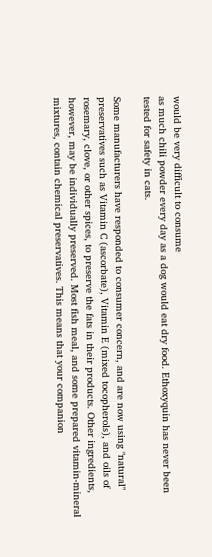would be very difficult to consume
as much chili powder every day as a dog would eat dry food. Ethoxyquin has never been
tested for safety in cats.

Some manufacturers have responded to consumer concern, and are now using "natural"
preservatives such as Vitamin C (ascorbate), Vitamin E (mixed tocopherols), and oils of
rosemary, clove, or other spices, to preserve the fats in their products. Other ingredients,
however, may be individually preserved. Most fish meal, and some prepared vitamin-mineral
mixtures, contain chemical preservatives. This means that your companion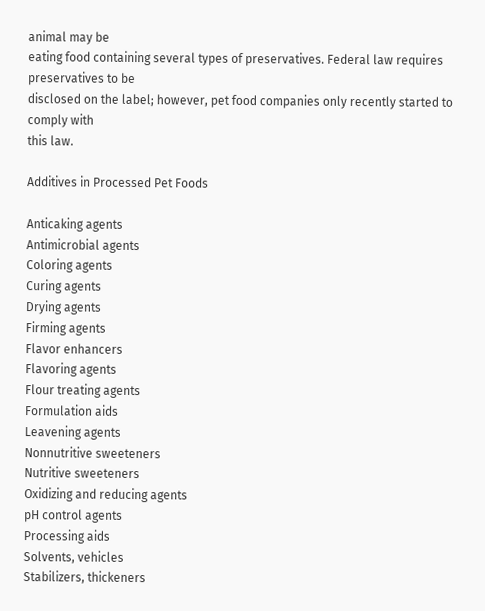animal may be
eating food containing several types of preservatives. Federal law requires preservatives to be
disclosed on the label; however, pet food companies only recently started to comply with
this law.

Additives in Processed Pet Foods

Anticaking agents
Antimicrobial agents
Coloring agents
Curing agents
Drying agents
Firming agents
Flavor enhancers
Flavoring agents
Flour treating agents
Formulation aids
Leavening agents
Nonnutritive sweeteners
Nutritive sweeteners
Oxidizing and reducing agents
pH control agents
Processing aids
Solvents, vehicles
Stabilizers, thickeners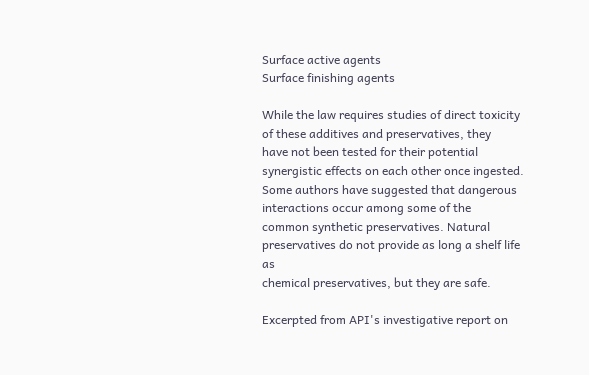Surface active agents
Surface finishing agents

While the law requires studies of direct toxicity of these additives and preservatives, they
have not been tested for their potential synergistic effects on each other once ingested.
Some authors have suggested that dangerous interactions occur among some of the
common synthetic preservatives. Natural preservatives do not provide as long a shelf life as
chemical preservatives, but they are safe.

Excerpted from API's investigative report on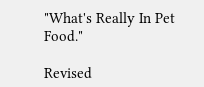"What's Really In Pet Food."

Revised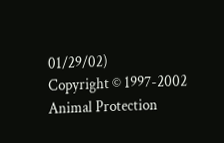01/29/02)
Copyright © 1997-2002 Animal Protection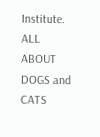Institute.
ALL ABOUT DOGS and CATS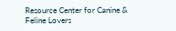Resource Center for Canine & Feline Lovers